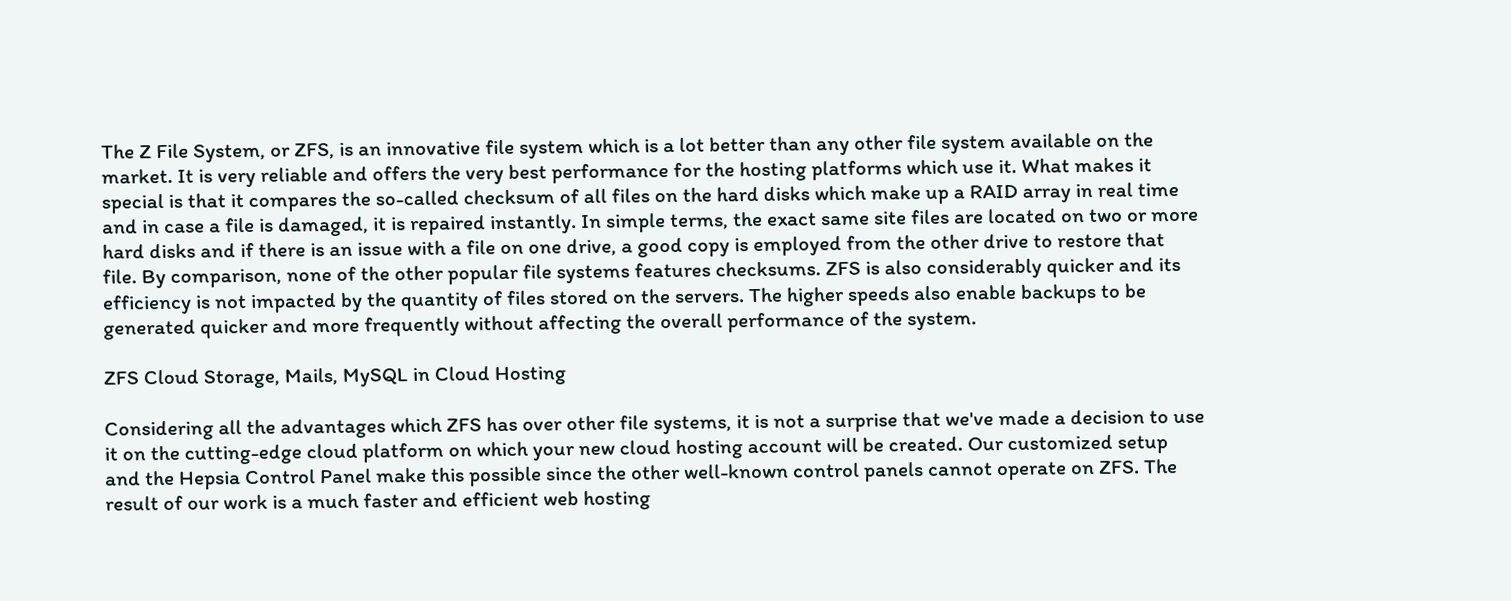The Z File System, or ZFS, is an innovative file system which is a lot better than any other file system available on the market. It is very reliable and offers the very best performance for the hosting platforms which use it. What makes it special is that it compares the so-called checksum of all files on the hard disks which make up a RAID array in real time and in case a file is damaged, it is repaired instantly. In simple terms, the exact same site files are located on two or more hard disks and if there is an issue with a file on one drive, a good copy is employed from the other drive to restore that file. By comparison, none of the other popular file systems features checksums. ZFS is also considerably quicker and its efficiency is not impacted by the quantity of files stored on the servers. The higher speeds also enable backups to be generated quicker and more frequently without affecting the overall performance of the system.

ZFS Cloud Storage, Mails, MySQL in Cloud Hosting

Considering all the advantages which ZFS has over other file systems, it is not a surprise that we've made a decision to use it on the cutting-edge cloud platform on which your new cloud hosting account will be created. Our customized setup and the Hepsia Control Panel make this possible since the other well-known control panels cannot operate on ZFS. The result of our work is a much faster and efficient web hosting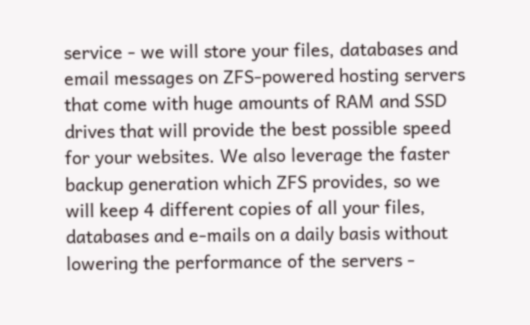service - we will store your files, databases and email messages on ZFS-powered hosting servers that come with huge amounts of RAM and SSD drives that will provide the best possible speed for your websites. We also leverage the faster backup generation which ZFS provides, so we will keep 4 different copies of all your files, databases and e-mails on a daily basis without lowering the performance of the servers -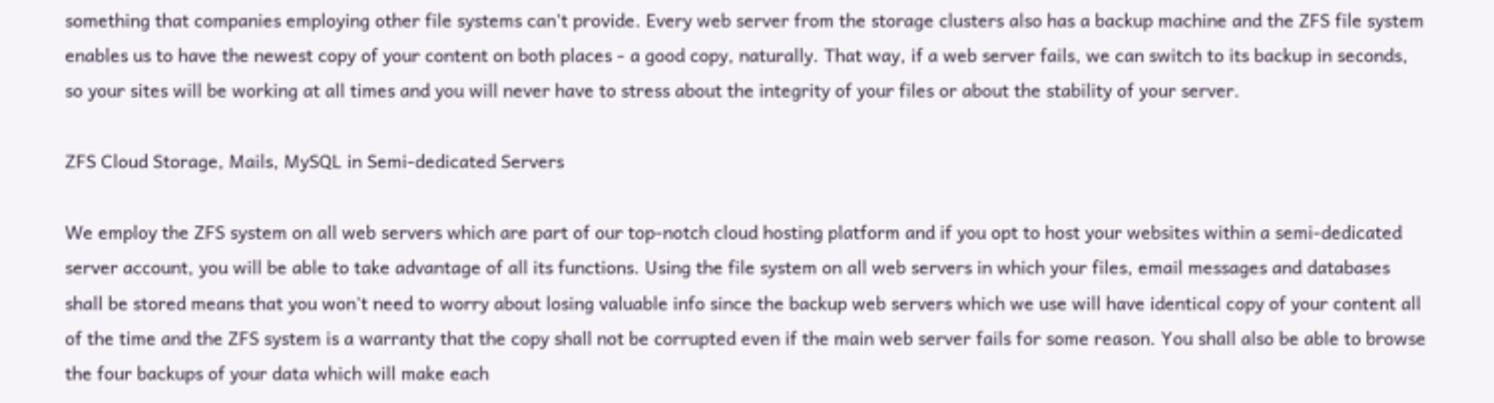something that companies employing other file systems can't provide. Every web server from the storage clusters also has a backup machine and the ZFS file system enables us to have the newest copy of your content on both places - a good copy, naturally. That way, if a web server fails, we can switch to its backup in seconds, so your sites will be working at all times and you will never have to stress about the integrity of your files or about the stability of your server.

ZFS Cloud Storage, Mails, MySQL in Semi-dedicated Servers

We employ the ZFS system on all web servers which are part of our top-notch cloud hosting platform and if you opt to host your websites within a semi-dedicated server account, you will be able to take advantage of all its functions. Using the file system on all web servers in which your files, email messages and databases shall be stored means that you won't need to worry about losing valuable info since the backup web servers which we use will have identical copy of your content all of the time and the ZFS system is a warranty that the copy shall not be corrupted even if the main web server fails for some reason. You shall also be able to browse the four backups of your data which will make each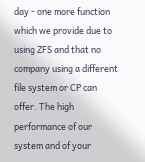day - one more function which we provide due to using ZFS and that no company using a different file system or CP can offer. The high performance of our system and of your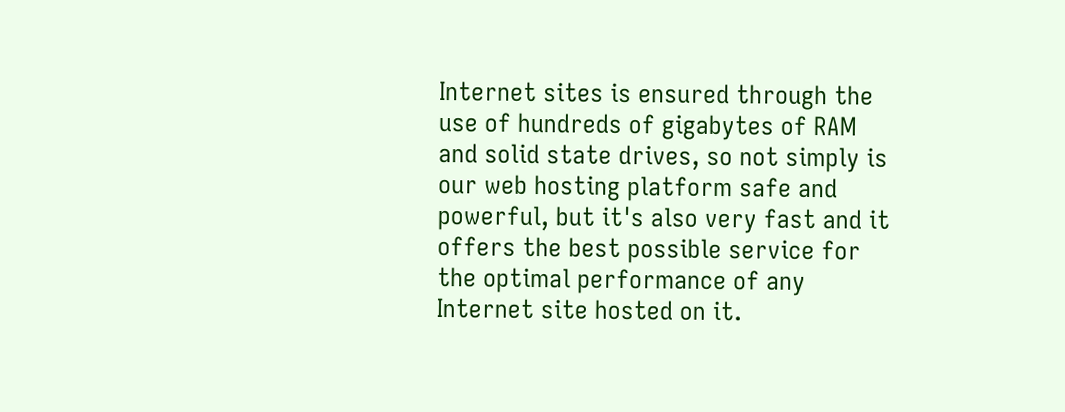Internet sites is ensured through the use of hundreds of gigabytes of RAM and solid state drives, so not simply is our web hosting platform safe and powerful, but it's also very fast and it offers the best possible service for the optimal performance of any Internet site hosted on it.